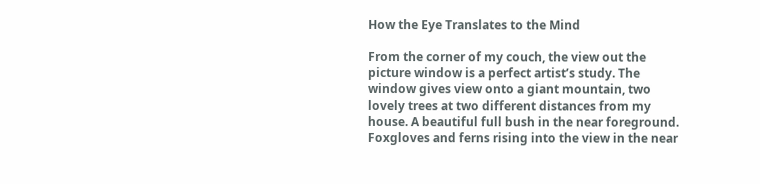How the Eye Translates to the Mind

From the corner of my couch, the view out the picture window is a perfect artist’s study. The window gives view onto a giant mountain, two lovely trees at two different distances from my house. A beautiful full bush in the near foreground. Foxgloves and ferns rising into the view in the near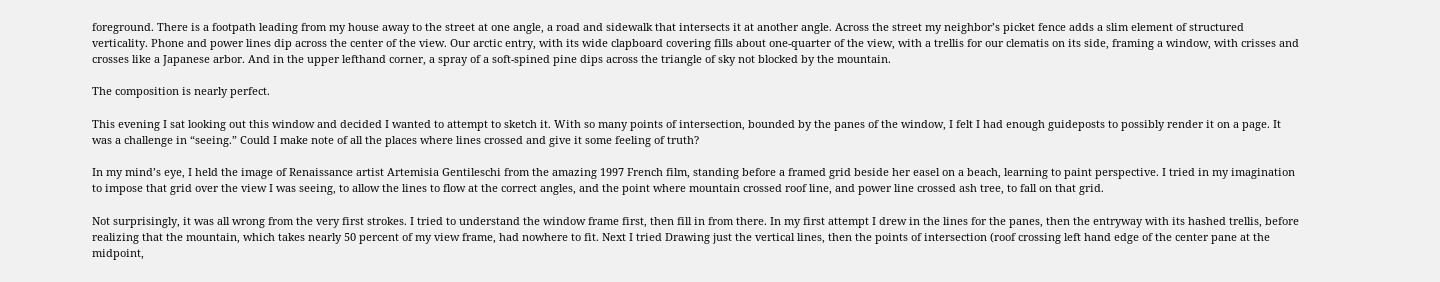foreground. There is a footpath leading from my house away to the street at one angle, a road and sidewalk that intersects it at another angle. Across the street my neighbor’s picket fence adds a slim element of structured verticality. Phone and power lines dip across the center of the view. Our arctic entry, with its wide clapboard covering fills about one-quarter of the view, with a trellis for our clematis on its side, framing a window, with crisses and crosses like a Japanese arbor. And in the upper lefthand corner, a spray of a soft-spined pine dips across the triangle of sky not blocked by the mountain.

The composition is nearly perfect.

This evening I sat looking out this window and decided I wanted to attempt to sketch it. With so many points of intersection, bounded by the panes of the window, I felt I had enough guideposts to possibly render it on a page. It was a challenge in “seeing.” Could I make note of all the places where lines crossed and give it some feeling of truth?

In my mind’s eye, I held the image of Renaissance artist Artemisia Gentileschi from the amazing 1997 French film, standing before a framed grid beside her easel on a beach, learning to paint perspective. I tried in my imagination to impose that grid over the view I was seeing, to allow the lines to flow at the correct angles, and the point where mountain crossed roof line, and power line crossed ash tree, to fall on that grid.

Not surprisingly, it was all wrong from the very first strokes. I tried to understand the window frame first, then fill in from there. In my first attempt I drew in the lines for the panes, then the entryway with its hashed trellis, before realizing that the mountain, which takes nearly 50 percent of my view frame, had nowhere to fit. Next I tried Drawing just the vertical lines, then the points of intersection (roof crossing left hand edge of the center pane at the midpoint,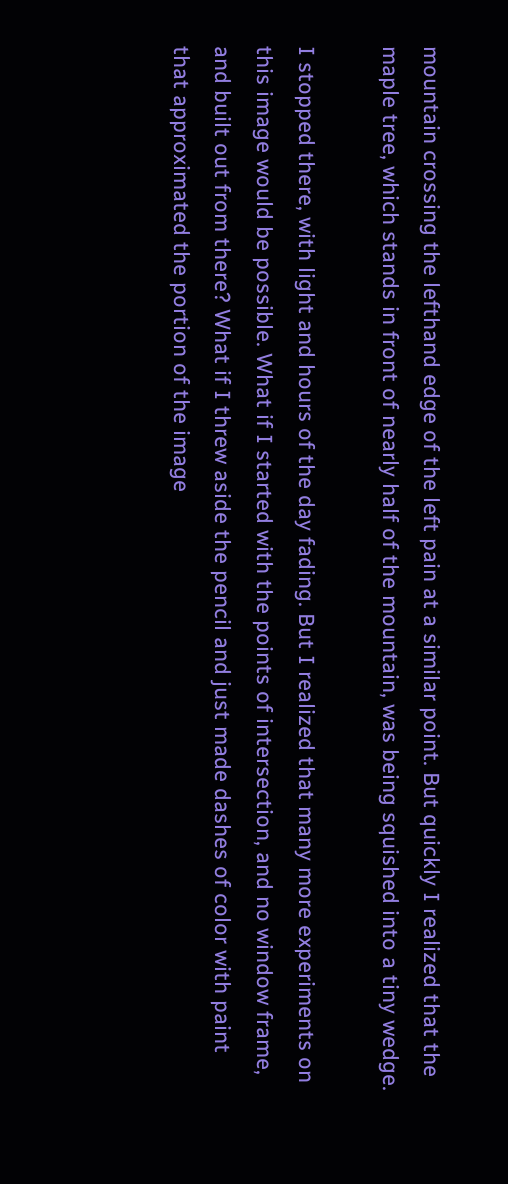mountain crossing the lefthand edge of the left pain at a similar point. But quickly I realized that the maple tree, which stands in front of nearly half of the mountain, was being squished into a tiny wedge.

I stopped there, with light and hours of the day fading. But I realized that many more experiments on this image would be possible. What if I started with the points of intersection, and no window frame, and built out from there? What if I threw aside the pencil and just made dashes of color with paint that approximated the portion of the image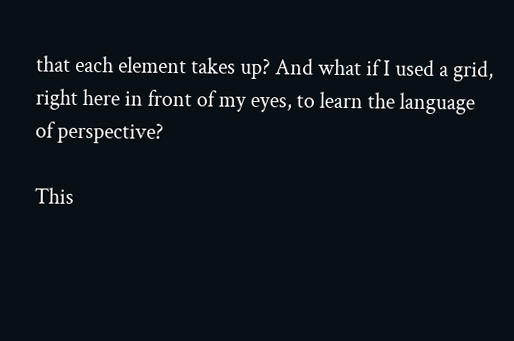that each element takes up? And what if I used a grid, right here in front of my eyes, to learn the language of perspective?

This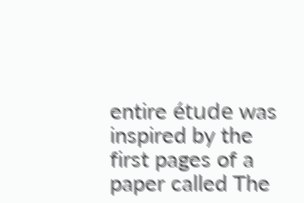entire étude was inspired by the first pages of a paper called The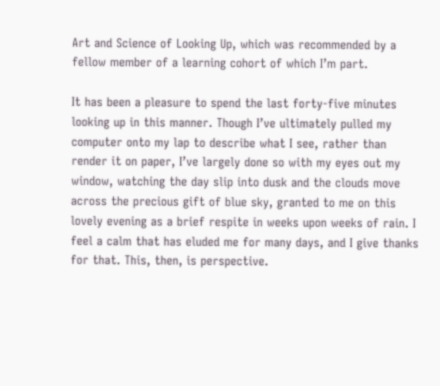Art and Science of Looking Up, which was recommended by a fellow member of a learning cohort of which I’m part.

It has been a pleasure to spend the last forty-five minutes looking up in this manner. Though I’ve ultimately pulled my computer onto my lap to describe what I see, rather than render it on paper, I’ve largely done so with my eyes out my window, watching the day slip into dusk and the clouds move across the precious gift of blue sky, granted to me on this lovely evening as a brief respite in weeks upon weeks of rain. I feel a calm that has eluded me for many days, and I give thanks for that. This, then, is perspective.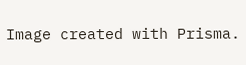Image created with Prisma.